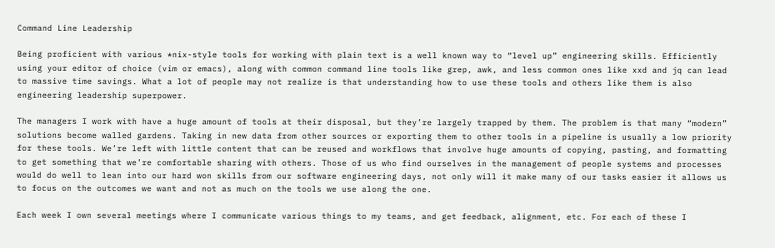Command Line Leadership

Being proficient with various *nix-style tools for working with plain text is a well known way to “level up” engineering skills. Efficiently using your editor of choice (vim or emacs), along with common command line tools like grep, awk, and less common ones like xxd and jq can lead to massive time savings. What a lot of people may not realize is that understanding how to use these tools and others like them is also engineering leadership superpower.

The managers I work with have a huge amount of tools at their disposal, but they’re largely trapped by them. The problem is that many “modern” solutions become walled gardens. Taking in new data from other sources or exporting them to other tools in a pipeline is usually a low priority for these tools. We’re left with little content that can be reused and workflows that involve huge amounts of copying, pasting, and formatting to get something that we’re comfortable sharing with others. Those of us who find ourselves in the management of people systems and processes would do well to lean into our hard won skills from our software engineering days, not only will it make many of our tasks easier it allows us to focus on the outcomes we want and not as much on the tools we use along the one.

Each week I own several meetings where I communicate various things to my teams, and get feedback, alignment, etc. For each of these I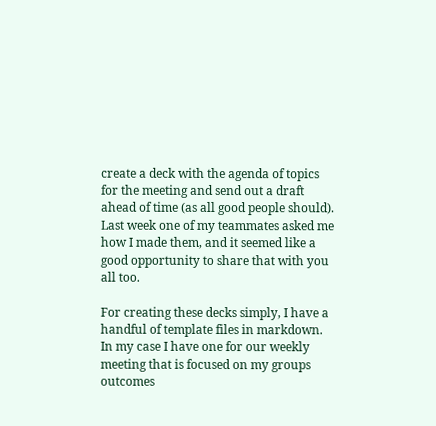create a deck with the agenda of topics for the meeting and send out a draft ahead of time (as all good people should). Last week one of my teammates asked me how I made them, and it seemed like a good opportunity to share that with you all too.

For creating these decks simply, I have a handful of template files in markdown. In my case I have one for our weekly meeting that is focused on my groups outcomes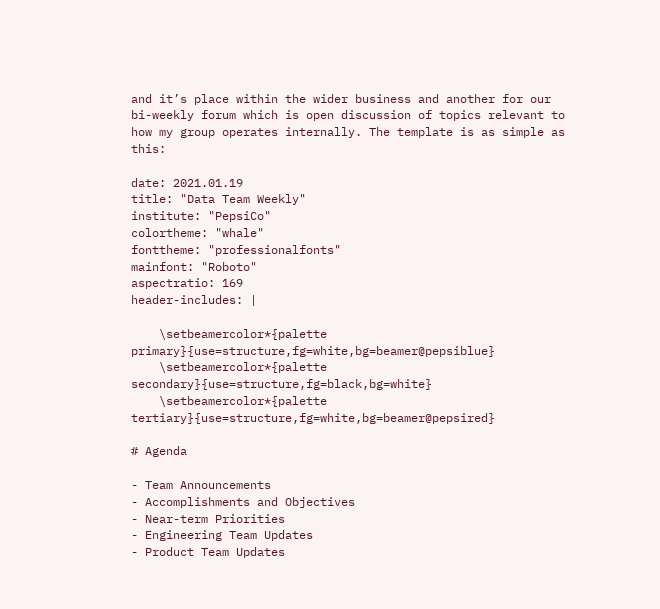and it’s place within the wider business and another for our bi-weekly forum which is open discussion of topics relevant to how my group operates internally. The template is as simple as this:

date: 2021.01.19
title: "Data Team Weekly"
institute: "PepsiCo"
colortheme: "whale"
fonttheme: "professionalfonts"
mainfont: "Roboto"
aspectratio: 169
header-includes: |

    \setbeamercolor*{palette primary}{use=structure,fg=white,bg=beamer@pepsiblue}
    \setbeamercolor*{palette secondary}{use=structure,fg=black,bg=white}
    \setbeamercolor*{palette tertiary}{use=structure,fg=white,bg=beamer@pepsired}

# Agenda

- Team Announcements
- Accomplishments and Objectives
- Near-term Priorities
- Engineering Team Updates
- Product Team Updates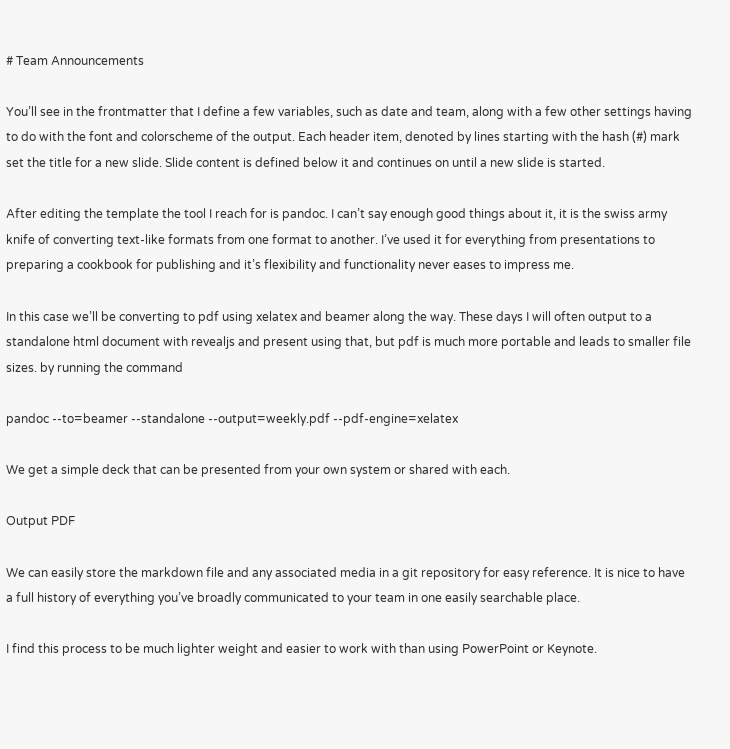# Team Announcements

You’ll see in the frontmatter that I define a few variables, such as date and team, along with a few other settings having to do with the font and colorscheme of the output. Each header item, denoted by lines starting with the hash (#) mark set the title for a new slide. Slide content is defined below it and continues on until a new slide is started.

After editing the template the tool I reach for is pandoc. I can’t say enough good things about it, it is the swiss army knife of converting text-like formats from one format to another. I’ve used it for everything from presentations to preparing a cookbook for publishing and it’s flexibility and functionality never eases to impress me.

In this case we’ll be converting to pdf using xelatex and beamer along the way. These days I will often output to a standalone html document with revealjs and present using that, but pdf is much more portable and leads to smaller file sizes. by running the command

pandoc --to=beamer --standalone --output=weekly.pdf --pdf-engine=xelatex

We get a simple deck that can be presented from your own system or shared with each.

Output PDF

We can easily store the markdown file and any associated media in a git repository for easy reference. It is nice to have a full history of everything you’ve broadly communicated to your team in one easily searchable place.

I find this process to be much lighter weight and easier to work with than using PowerPoint or Keynote.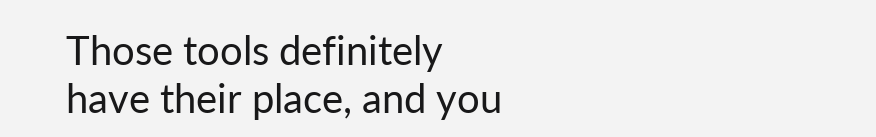Those tools definitely have their place, and you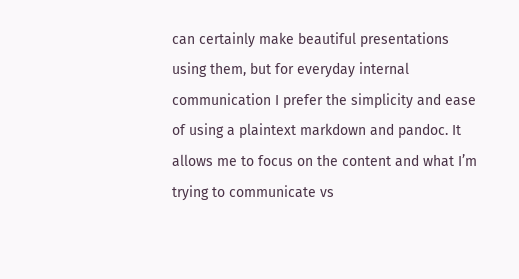can certainly make beautiful presentations using them, but for everyday internal communication I prefer the simplicity and ease of using a plaintext markdown and pandoc. It allows me to focus on the content and what I’m trying to communicate vs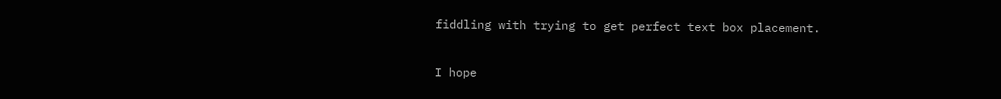fiddling with trying to get perfect text box placement.

I hope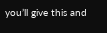you’ll give this and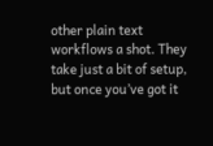other plain text workflows a shot. They take just a bit of setup, but once you’ve got it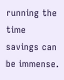running the time savings can be immense.